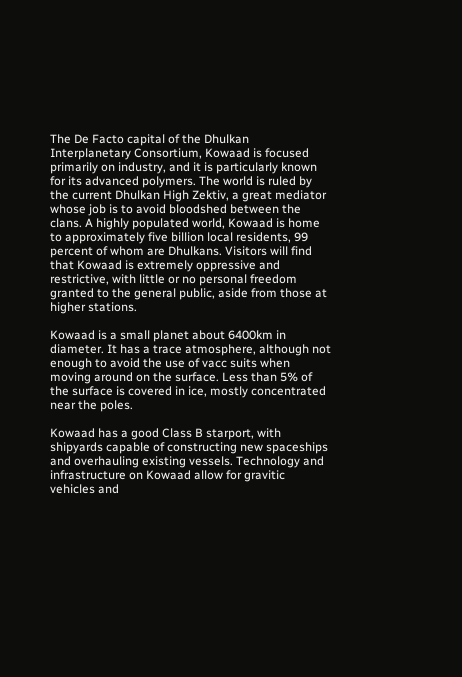The De Facto capital of the Dhulkan Interplanetary Consortium, Kowaad is focused primarily on industry, and it is particularly known for its advanced polymers. The world is ruled by the current Dhulkan High Zektiv, a great mediator whose job is to avoid bloodshed between the clans. A highly populated world, Kowaad is home to approximately five billion local residents, 99 percent of whom are Dhulkans. Visitors will find that Kowaad is extremely oppressive and restrictive, with little or no personal freedom granted to the general public, aside from those at higher stations.

Kowaad is a small planet about 6400km in diameter. It has a trace atmosphere, although not enough to avoid the use of vacc suits when moving around on the surface. Less than 5% of the surface is covered in ice, mostly concentrated near the poles.

Kowaad has a good Class B starport, with shipyards capable of constructing new spaceships and overhauling existing vessels. Technology and infrastructure on Kowaad allow for gravitic vehicles and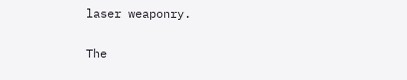laser weaponry.

The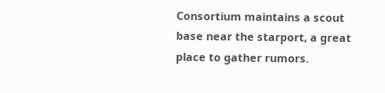Consortium maintains a scout base near the starport, a great place to gather rumors.